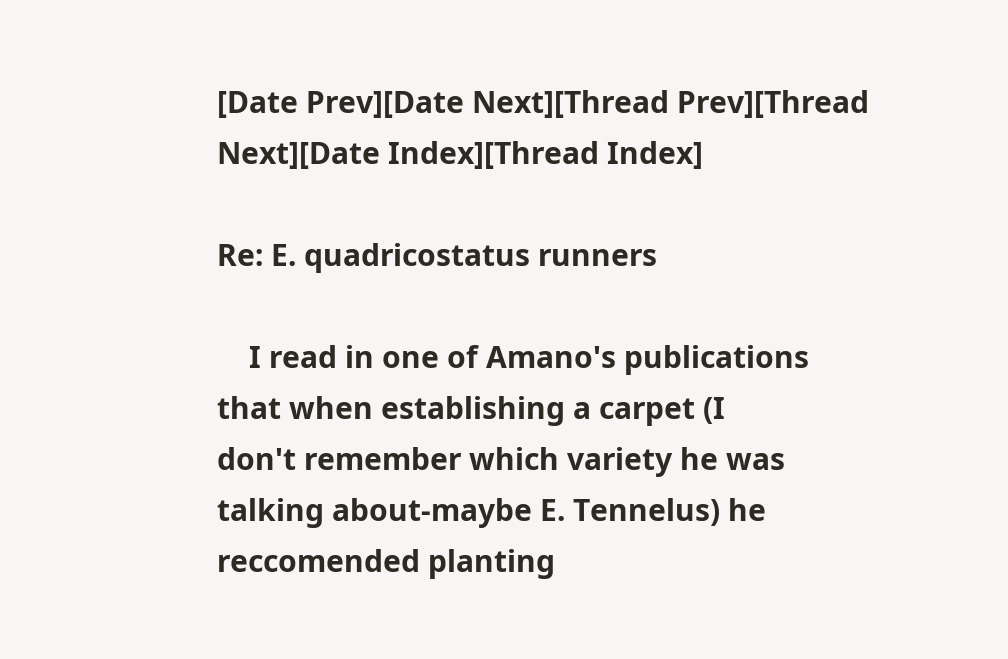[Date Prev][Date Next][Thread Prev][Thread Next][Date Index][Thread Index]

Re: E. quadricostatus runners

    I read in one of Amano's publications that when establishing a carpet (I
don't remember which variety he was talking about-maybe E. Tennelus) he
reccomended planting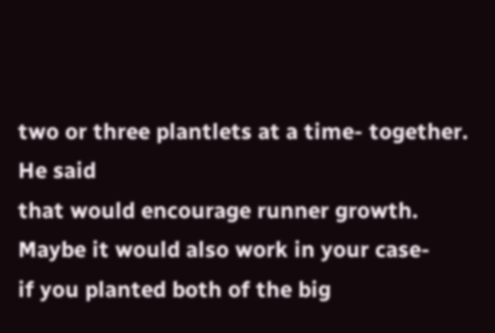two or three plantlets at a time- together.  He said
that would encourage runner growth.  Maybe it would also work in your case-
if you planted both of the big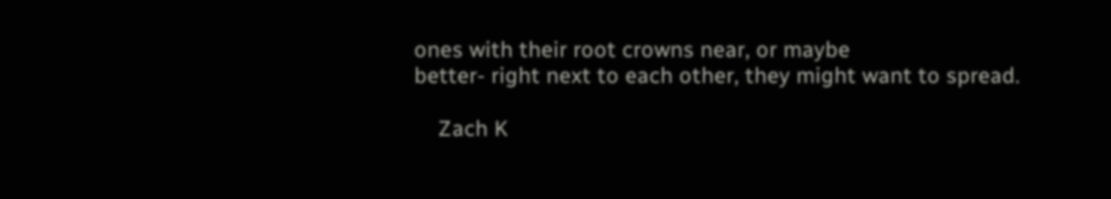ones with their root crowns near, or maybe
better- right next to each other, they might want to spread.

    Zach K